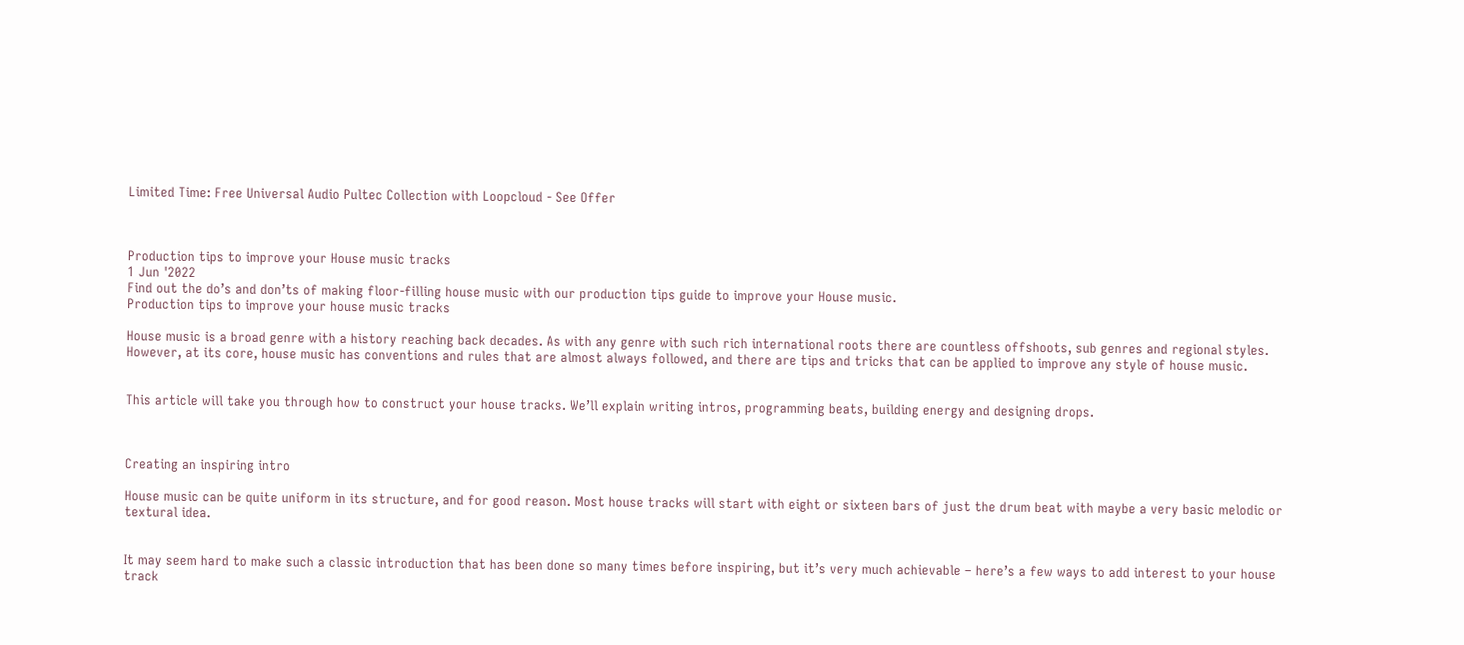Limited Time: Free Universal Audio Pultec Collection with Loopcloud - See Offer



Production tips to improve your House music tracks
1 Jun '2022
Find out the do’s and don’ts of making floor-filling house music with our production tips guide to improve your House music.
Production tips to improve your house music tracks

House music is a broad genre with a history reaching back decades. As with any genre with such rich international roots there are countless offshoots, sub genres and regional styles. However, at its core, house music has conventions and rules that are almost always followed, and there are tips and tricks that can be applied to improve any style of house music.


This article will take you through how to construct your house tracks. We’ll explain writing intros, programming beats, building energy and designing drops.



Creating an inspiring intro

House music can be quite uniform in its structure, and for good reason. Most house tracks will start with eight or sixteen bars of just the drum beat with maybe a very basic melodic or textural idea.


It may seem hard to make such a classic introduction that has been done so many times before inspiring, but it’s very much achievable – here’s a few ways to add interest to your house track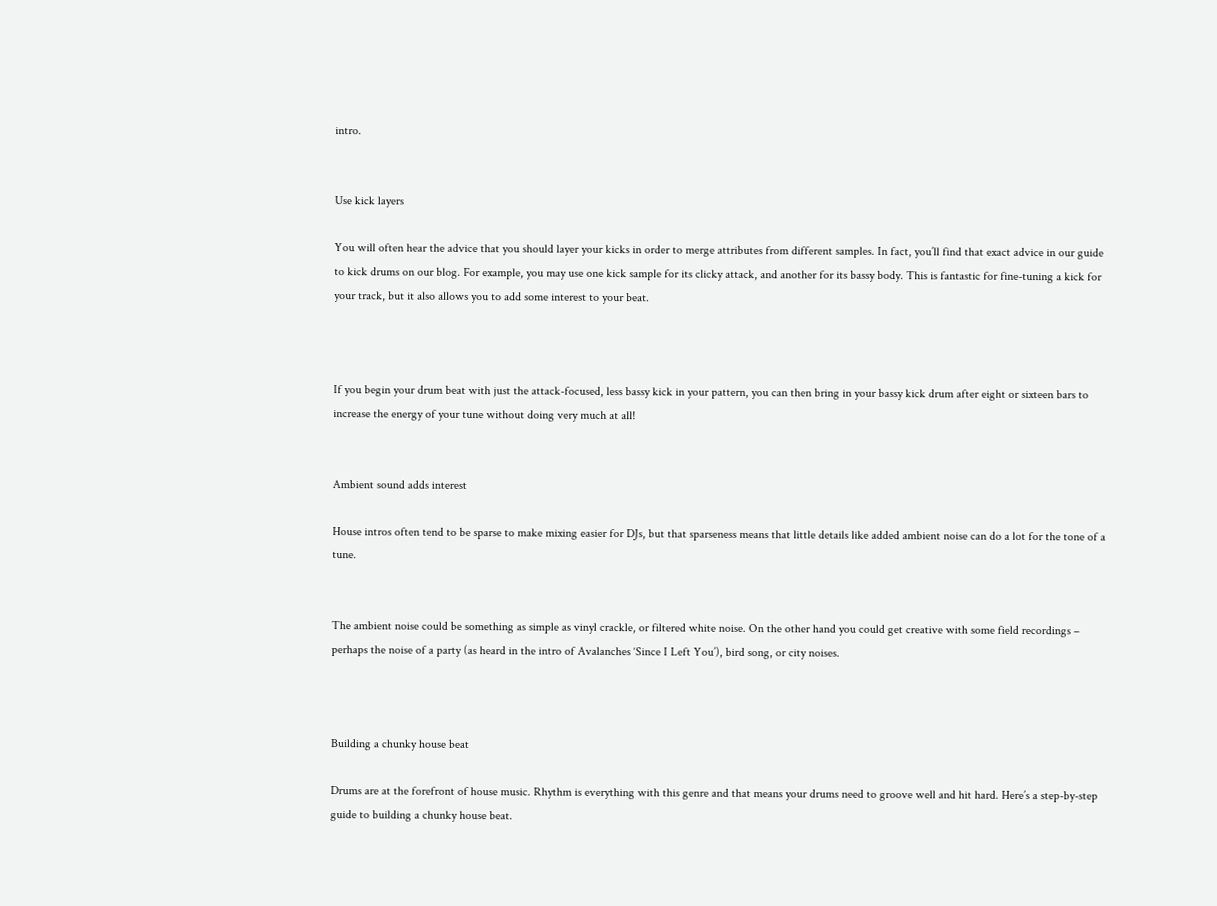intro.


Use kick layers

You will often hear the advice that you should layer your kicks in order to merge attributes from different samples. In fact, you’ll find that exact advice in our guide to kick drums on our blog. For example, you may use one kick sample for its clicky attack, and another for its bassy body. This is fantastic for fine-tuning a kick for your track, but it also allows you to add some interest to your beat.



If you begin your drum beat with just the attack-focused, less bassy kick in your pattern, you can then bring in your bassy kick drum after eight or sixteen bars to increase the energy of your tune without doing very much at all!


Ambient sound adds interest

House intros often tend to be sparse to make mixing easier for DJs, but that sparseness means that little details like added ambient noise can do a lot for the tone of a tune.


The ambient noise could be something as simple as vinyl crackle, or filtered white noise. On the other hand you could get creative with some field recordings – perhaps the noise of a party (as heard in the intro of Avalanches ‘Since I Left You’), bird song, or city noises.



Building a chunky house beat

Drums are at the forefront of house music. Rhythm is everything with this genre and that means your drums need to groove well and hit hard. Here’s a step-by-step guide to building a chunky house beat.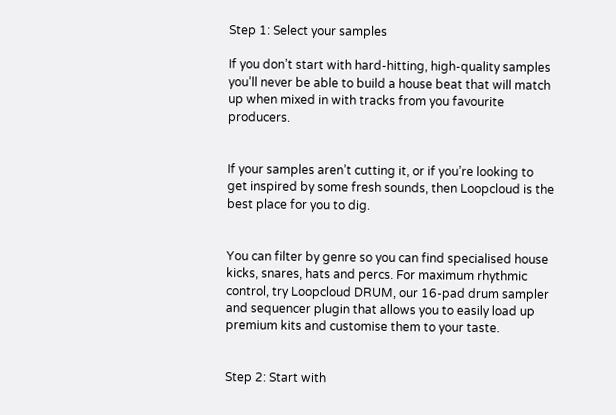Step 1: Select your samples

If you don’t start with hard-hitting, high-quality samples you’ll never be able to build a house beat that will match up when mixed in with tracks from you favourite producers.


If your samples aren’t cutting it, or if you’re looking to get inspired by some fresh sounds, then Loopcloud is the best place for you to dig.


You can filter by genre so you can find specialised house kicks, snares, hats and percs. For maximum rhythmic control, try Loopcloud DRUM, our 16-pad drum sampler and sequencer plugin that allows you to easily load up premium kits and customise them to your taste.


Step 2: Start with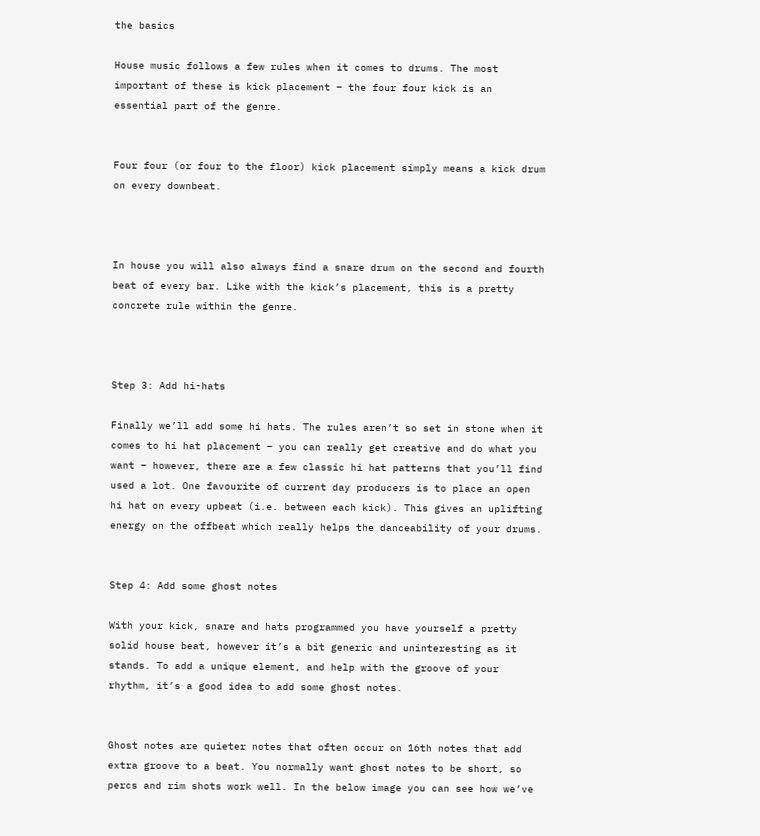the basics

House music follows a few rules when it comes to drums. The most important of these is kick placement – the four four kick is an essential part of the genre.


Four four (or four to the floor) kick placement simply means a kick drum on every downbeat.



In house you will also always find a snare drum on the second and fourth beat of every bar. Like with the kick’s placement, this is a pretty concrete rule within the genre.



Step 3: Add hi-hats

Finally we’ll add some hi hats. The rules aren’t so set in stone when it comes to hi hat placement – you can really get creative and do what you want – however, there are a few classic hi hat patterns that you’ll find used a lot. One favourite of current day producers is to place an open hi hat on every upbeat (i.e. between each kick). This gives an uplifting energy on the offbeat which really helps the danceability of your drums.


Step 4: Add some ghost notes

With your kick, snare and hats programmed you have yourself a pretty solid house beat, however it’s a bit generic and uninteresting as it stands. To add a unique element, and help with the groove of your rhythm, it’s a good idea to add some ghost notes.


Ghost notes are quieter notes that often occur on 16th notes that add extra groove to a beat. You normally want ghost notes to be short, so percs and rim shots work well. In the below image you can see how we’ve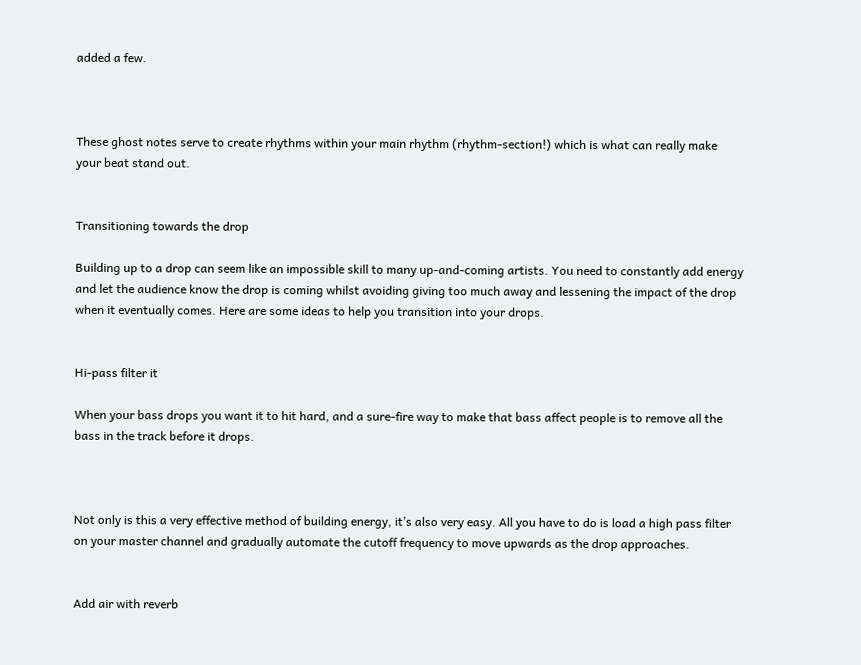added a few.



These ghost notes serve to create rhythms within your main rhythm (rhythm-section!) which is what can really make your beat stand out.


Transitioning towards the drop

Building up to a drop can seem like an impossible skill to many up-and-coming artists. You need to constantly add energy and let the audience know the drop is coming whilst avoiding giving too much away and lessening the impact of the drop when it eventually comes. Here are some ideas to help you transition into your drops.


Hi-pass filter it

When your bass drops you want it to hit hard, and a sure-fire way to make that bass affect people is to remove all the bass in the track before it drops.



Not only is this a very effective method of building energy, it’s also very easy. All you have to do is load a high pass filter on your master channel and gradually automate the cutoff frequency to move upwards as the drop approaches.


Add air with reverb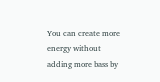You can create more energy without adding more bass by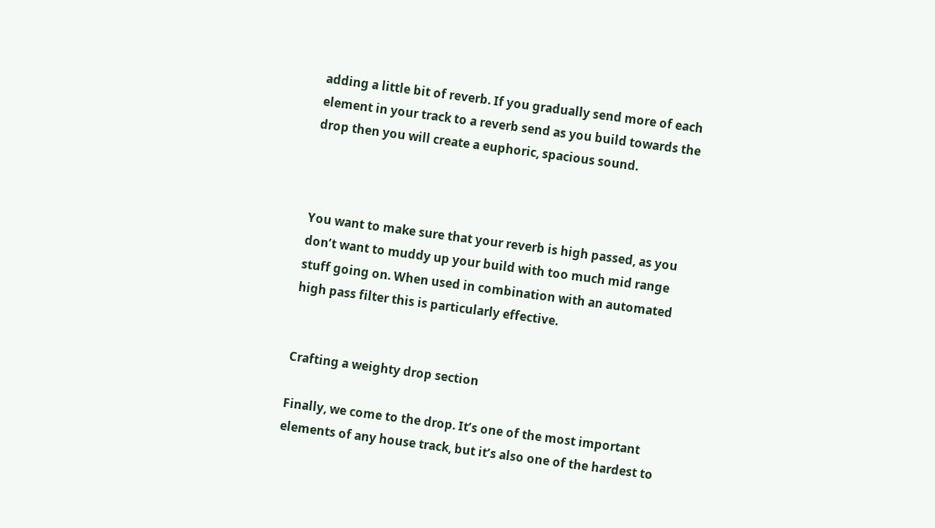adding a little bit of reverb. If you gradually send more of each element in your track to a reverb send as you build towards the drop then you will create a euphoric, spacious sound.



You want to make sure that your reverb is high passed, as you don’t want to muddy up your build with too much mid range stuff going on. When used in combination with an automated high pass filter this is particularly effective.


Crafting a weighty drop section

Finally, we come to the drop. It’s one of the most important elements of any house track, but it’s also one of the hardest to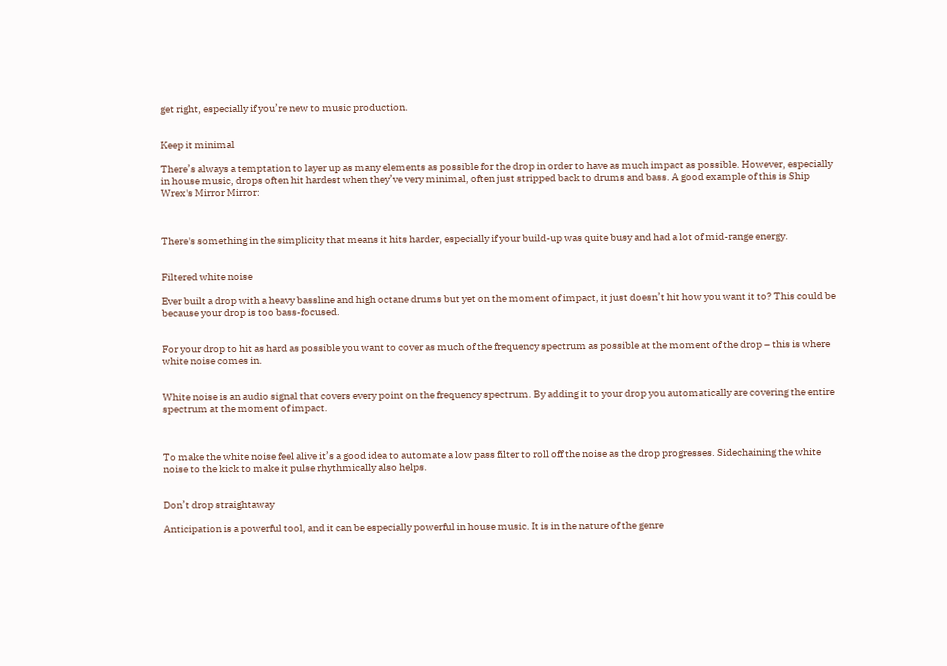get right, especially if you’re new to music production.


Keep it minimal

There’s always a temptation to layer up as many elements as possible for the drop in order to have as much impact as possible. However, especially in house music, drops often hit hardest when they’ve very minimal, often just stripped back to drums and bass. A good example of this is Ship Wrex's Mirror Mirror:



There's something in the simplicity that means it hits harder, especially if your build-up was quite busy and had a lot of mid-range energy.


Filtered white noise

Ever built a drop with a heavy bassline and high octane drums but yet on the moment of impact, it just doesn’t hit how you want it to? This could be because your drop is too bass-focused.


For your drop to hit as hard as possible you want to cover as much of the frequency spectrum as possible at the moment of the drop – this is where white noise comes in.


White noise is an audio signal that covers every point on the frequency spectrum. By adding it to your drop you automatically are covering the entire spectrum at the moment of impact.



To make the white noise feel alive it’s a good idea to automate a low pass filter to roll off the noise as the drop progresses. Sidechaining the white noise to the kick to make it pulse rhythmically also helps.


Don’t drop straightaway

Anticipation is a powerful tool, and it can be especially powerful in house music. It is in the nature of the genre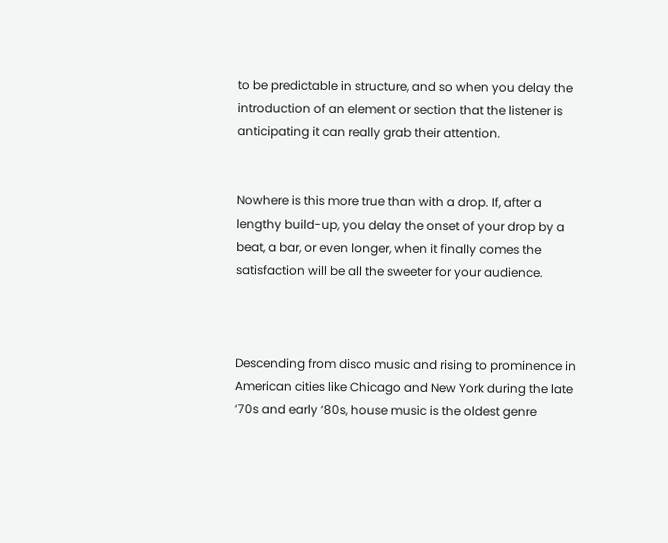to be predictable in structure, and so when you delay the introduction of an element or section that the listener is anticipating it can really grab their attention.


Nowhere is this more true than with a drop. If, after a lengthy build-up, you delay the onset of your drop by a beat, a bar, or even longer, when it finally comes the satisfaction will be all the sweeter for your audience.



Descending from disco music and rising to prominence in American cities like Chicago and New York during the late ‘70s and early ‘80s, house music is the oldest genre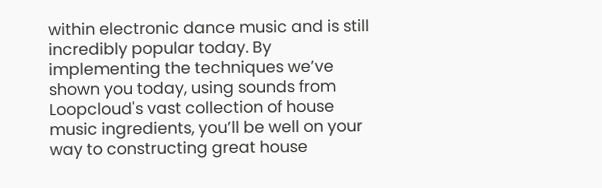within electronic dance music and is still incredibly popular today. By implementing the techniques we’ve shown you today, using sounds from Loopcloud's vast collection of house music ingredients, you’ll be well on your way to constructing great house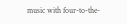music with four-to-the-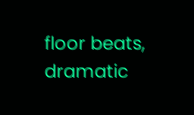floor beats, dramatic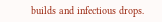builds and infectious drops.